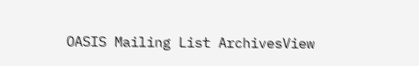OASIS Mailing List ArchivesView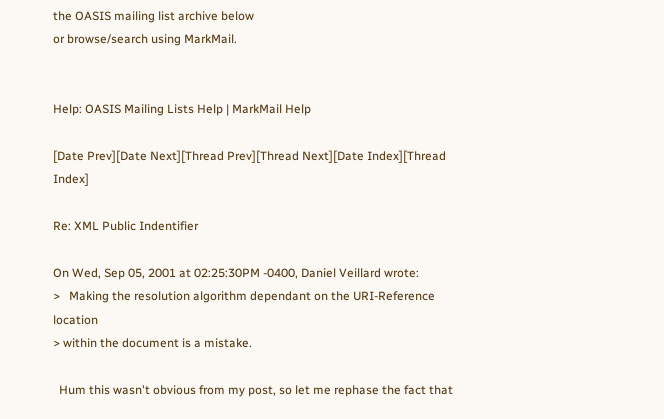the OASIS mailing list archive below
or browse/search using MarkMail.


Help: OASIS Mailing Lists Help | MarkMail Help

[Date Prev][Date Next][Thread Prev][Thread Next][Date Index][Thread Index]

Re: XML Public Indentifier

On Wed, Sep 05, 2001 at 02:25:30PM -0400, Daniel Veillard wrote:
>   Making the resolution algorithm dependant on the URI-Reference location
> within the document is a mistake.

  Hum this wasn't obvious from my post, so let me rephase the fact that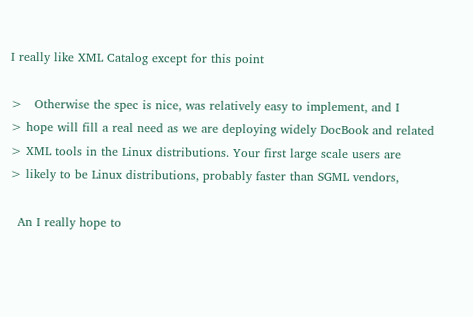I really like XML Catalog except for this point

>   Otherwise the spec is nice, was relatively easy to implement, and I
> hope will fill a real need as we are deploying widely DocBook and related
> XML tools in the Linux distributions. Your first large scale users are
> likely to be Linux distributions, probably faster than SGML vendors,

  An I really hope to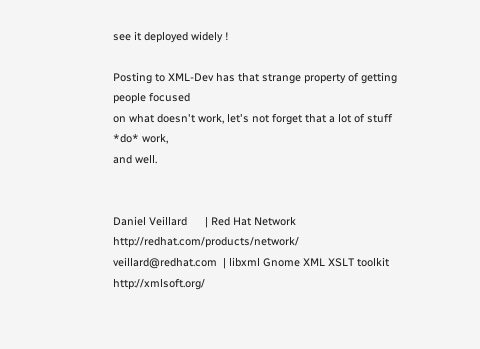see it deployed widely !

Posting to XML-Dev has that strange property of getting people focused
on what doesn't work, let's not forget that a lot of stuff *do* work,
and well.


Daniel Veillard      | Red Hat Network http://redhat.com/products/network/
veillard@redhat.com  | libxml Gnome XML XSLT toolkit  http://xmlsoft.org/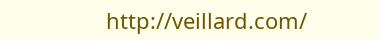http://veillard.com/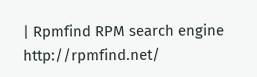| Rpmfind RPM search engine http://rpmfind.net/